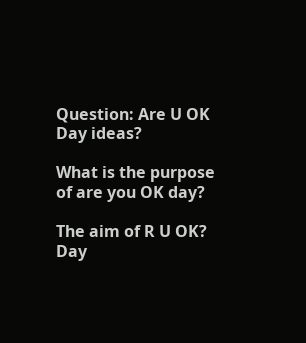Question: Are U OK Day ideas?

What is the purpose of are you OK day?

The aim of R U OK? Day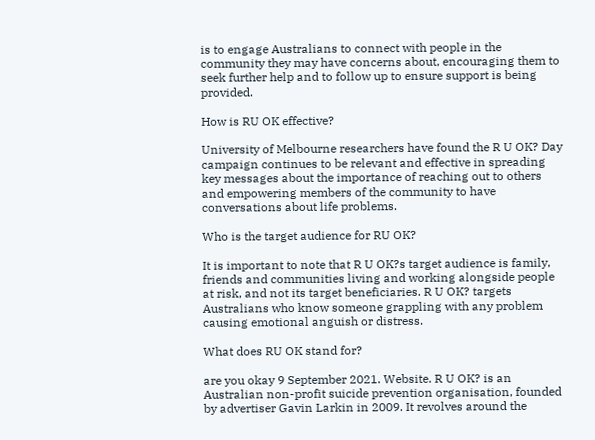is to engage Australians to connect with people in the community they may have concerns about, encouraging them to seek further help and to follow up to ensure support is being provided.

How is RU OK effective?

University of Melbourne researchers have found the R U OK? Day campaign continues to be relevant and effective in spreading key messages about the importance of reaching out to others and empowering members of the community to have conversations about life problems.

Who is the target audience for RU OK?

It is important to note that R U OK?s target audience is family, friends and communities living and working alongside people at risk, and not its target beneficiaries. R U OK? targets Australians who know someone grappling with any problem causing emotional anguish or distress.

What does RU OK stand for?

are you okay 9 September 2021. Website. R U OK? is an Australian non-profit suicide prevention organisation, founded by advertiser Gavin Larkin in 2009. It revolves around the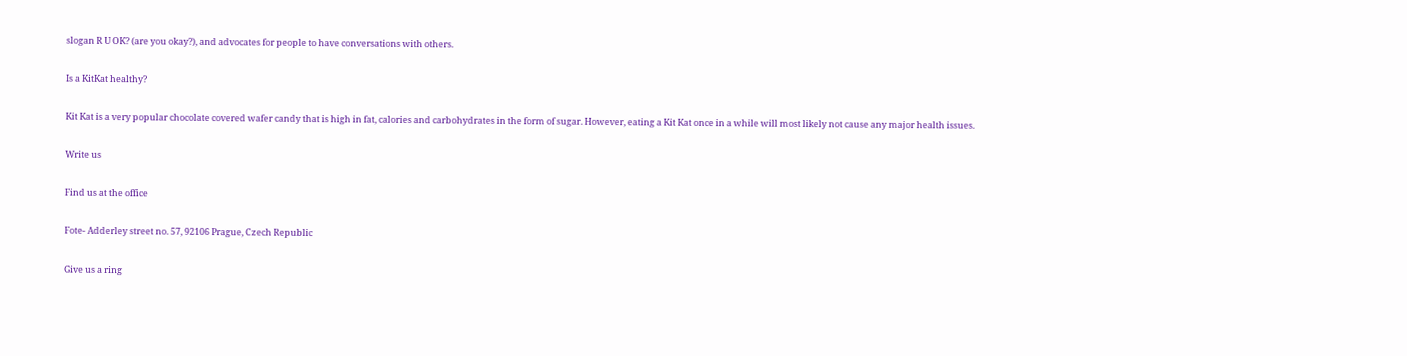slogan R U OK? (are you okay?), and advocates for people to have conversations with others.

Is a KitKat healthy?

Kit Kat is a very popular chocolate covered wafer candy that is high in fat, calories and carbohydrates in the form of sugar. However, eating a Kit Kat once in a while will most likely not cause any major health issues.

Write us

Find us at the office

Fote- Adderley street no. 57, 92106 Prague, Czech Republic

Give us a ring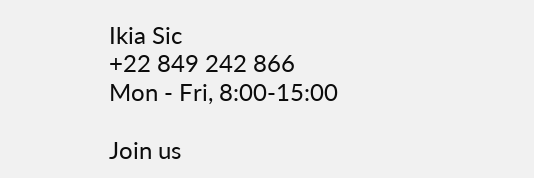Ikia Sic
+22 849 242 866
Mon - Fri, 8:00-15:00

Join us